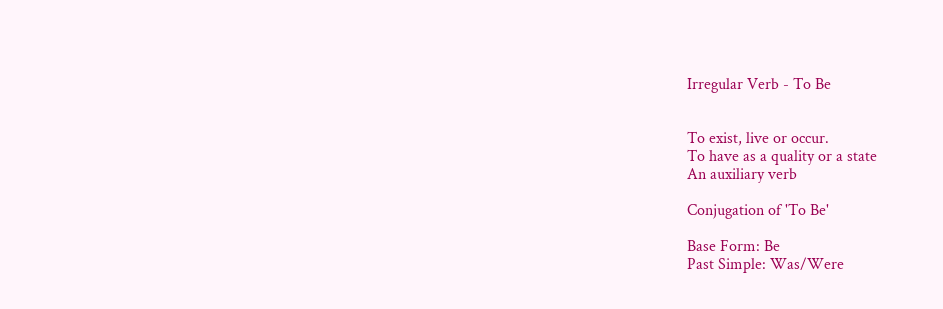Irregular Verb - To Be


To exist, live or occur.
To have as a quality or a state
An auxiliary verb

Conjugation of 'To Be'

Base Form: Be
Past Simple: Was/Were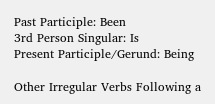Past Participle: Been
3rd Person Singular: Is
Present Participle/Gerund: Being

Other Irregular Verbs Following a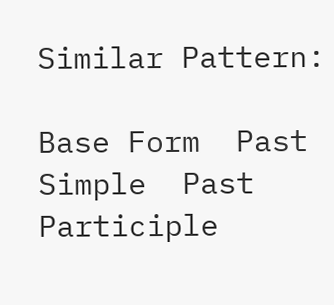Similar Pattern:

Base Form  Past Simple  Past Participle